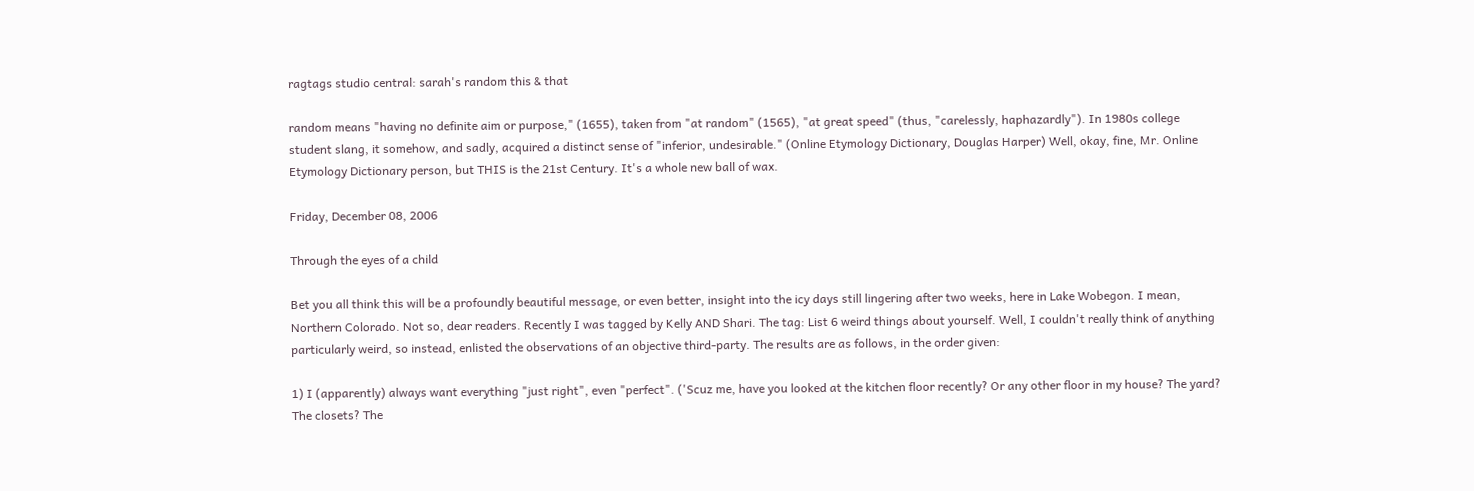ragtags studio central: sarah's random this & that

random means "having no definite aim or purpose," (1655), taken from "at random" (1565), "at great speed" (thus, "carelessly, haphazardly"). In 1980s college student slang, it somehow, and sadly, acquired a distinct sense of "inferior, undesirable." (Online Etymology Dictionary, Douglas Harper) Well, okay, fine, Mr. Online Etymology Dictionary person, but THIS is the 21st Century. It's a whole new ball of wax.

Friday, December 08, 2006

Through the eyes of a child

Bet you all think this will be a profoundly beautiful message, or even better, insight into the icy days still lingering after two weeks, here in Lake Wobegon. I mean, Northern Colorado. Not so, dear readers. Recently I was tagged by Kelly AND Shari. The tag: List 6 weird things about yourself. Well, I couldn't really think of anything particularly weird, so instead, enlisted the observations of an objective third-party. The results are as follows, in the order given:

1) I (apparently) always want everything "just right", even "perfect". ('Scuz me, have you looked at the kitchen floor recently? Or any other floor in my house? The yard? The closets? The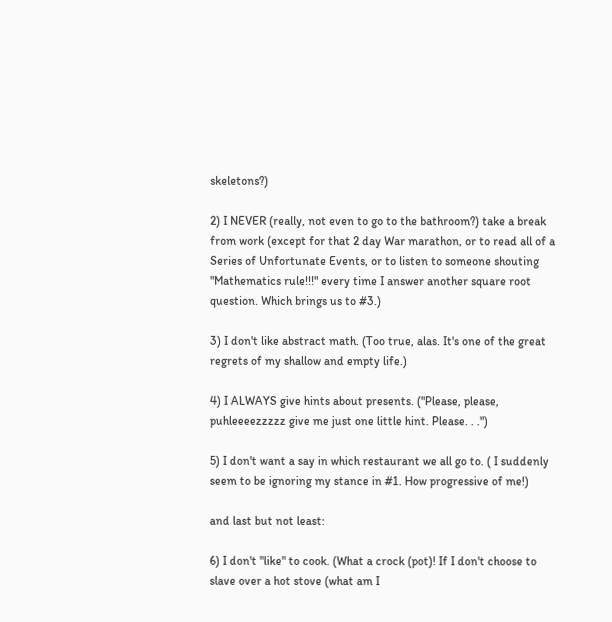skeletons?)

2) I NEVER (really, not even to go to the bathroom?) take a break from work (except for that 2 day War marathon, or to read all of a Series of Unfortunate Events, or to listen to someone shouting "Mathematics rule!!!" every time I answer another square root question. Which brings us to #3.)

3) I don't like abstract math. (Too true, alas. It's one of the great regrets of my shallow and empty life.)

4) I ALWAYS give hints about presents. ("Please, please, puhleeeezzzzz give me just one little hint. Please. . .")

5) I don't want a say in which restaurant we all go to. ( I suddenly seem to be ignoring my stance in #1. How progressive of me!)

and last but not least:

6) I don't "like" to cook. (What a crock (pot)! If I don't choose to slave over a hot stove (what am I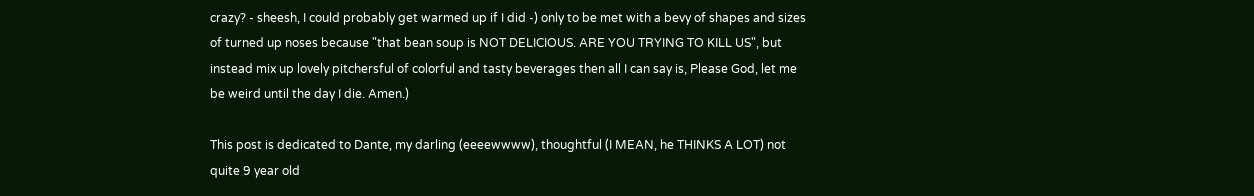crazy? - sheesh, I could probably get warmed up if I did -) only to be met with a bevy of shapes and sizes of turned up noses because "that bean soup is NOT DELICIOUS. ARE YOU TRYING TO KILL US", but instead mix up lovely pitchersful of colorful and tasty beverages then all I can say is, Please God, let me be weird until the day I die. Amen.)

This post is dedicated to Dante, my darling (eeeewwww), thoughtful (I MEAN, he THINKS A LOT) not quite 9 year old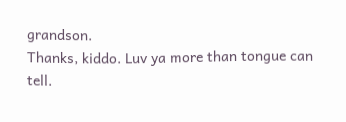grandson.
Thanks, kiddo. Luv ya more than tongue can tell.